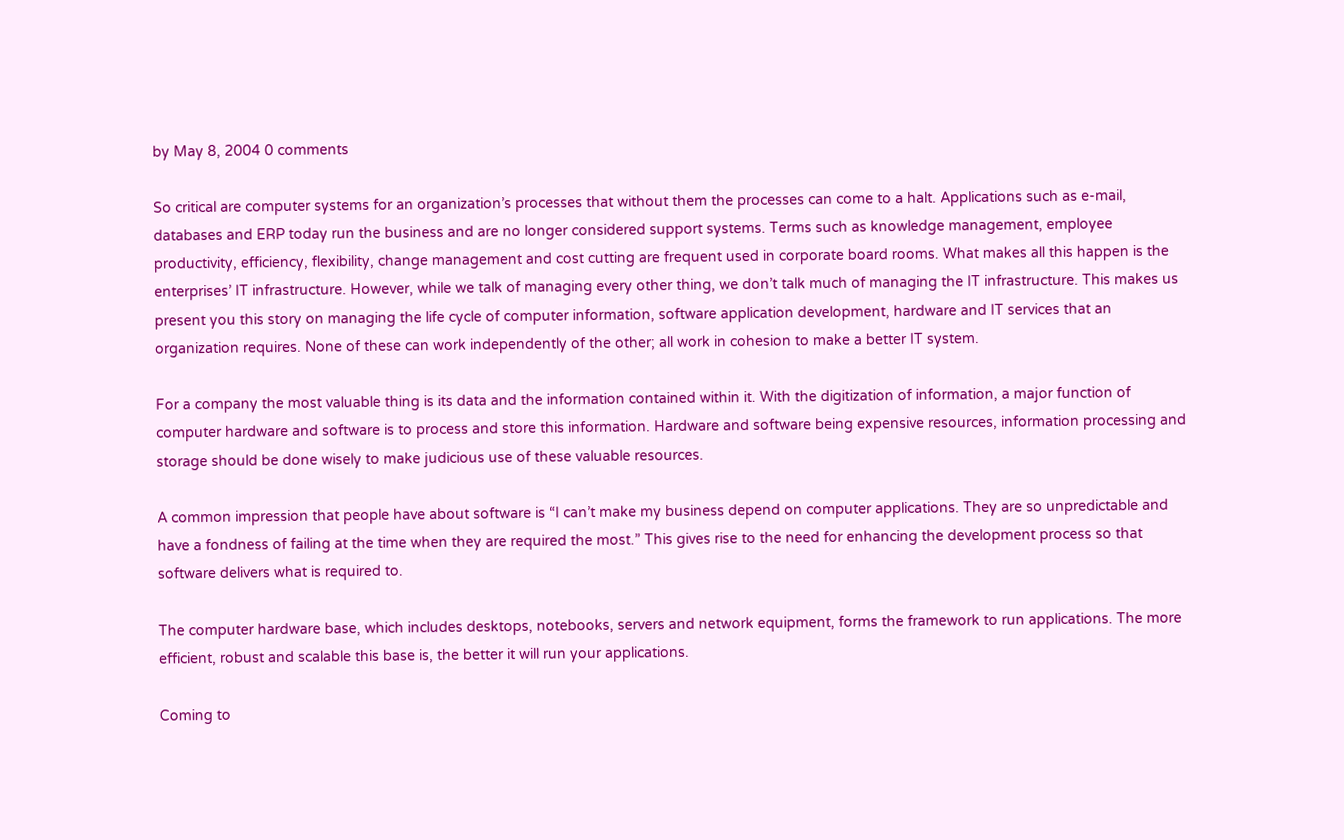by May 8, 2004 0 comments

So critical are computer systems for an organization’s processes that without them the processes can come to a halt. Applications such as e-mail, databases and ERP today run the business and are no longer considered support systems. Terms such as knowledge management, employee productivity, efficiency, flexibility, change management and cost cutting are frequent used in corporate board rooms. What makes all this happen is the enterprises’ IT infrastructure. However, while we talk of managing every other thing, we don’t talk much of managing the IT infrastructure. This makes us present you this story on managing the life cycle of computer information, software application development, hardware and IT services that an organization requires. None of these can work independently of the other; all work in cohesion to make a better IT system.

For a company the most valuable thing is its data and the information contained within it. With the digitization of information, a major function of computer hardware and software is to process and store this information. Hardware and software being expensive resources, information processing and storage should be done wisely to make judicious use of these valuable resources.

A common impression that people have about software is “I can’t make my business depend on computer applications. They are so unpredictable and have a fondness of failing at the time when they are required the most.” This gives rise to the need for enhancing the development process so that software delivers what is required to.

The computer hardware base, which includes desktops, notebooks, servers and network equipment, forms the framework to run applications. The more efficient, robust and scalable this base is, the better it will run your applications.

Coming to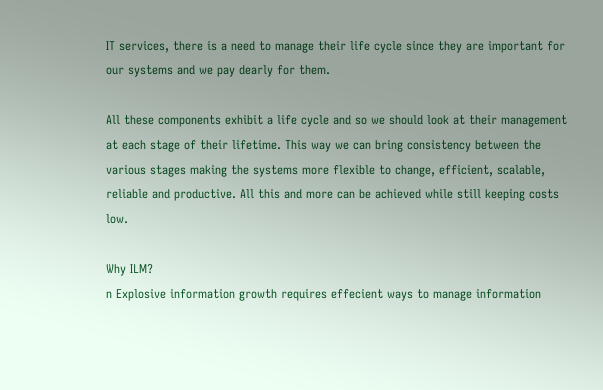IT services, there is a need to manage their life cycle since they are important for our systems and we pay dearly for them.

All these components exhibit a life cycle and so we should look at their management at each stage of their lifetime. This way we can bring consistency between the various stages making the systems more flexible to change, efficient, scalable, reliable and productive. All this and more can be achieved while still keeping costs low.

Why ILM?
n Explosive information growth requires effecient ways to manage information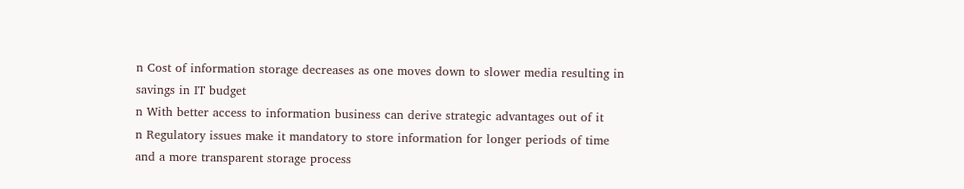n Cost of information storage decreases as one moves down to slower media resulting in savings in IT budget
n With better access to information business can derive strategic advantages out of it
n Regulatory issues make it mandatory to store information for longer periods of time and a more transparent storage process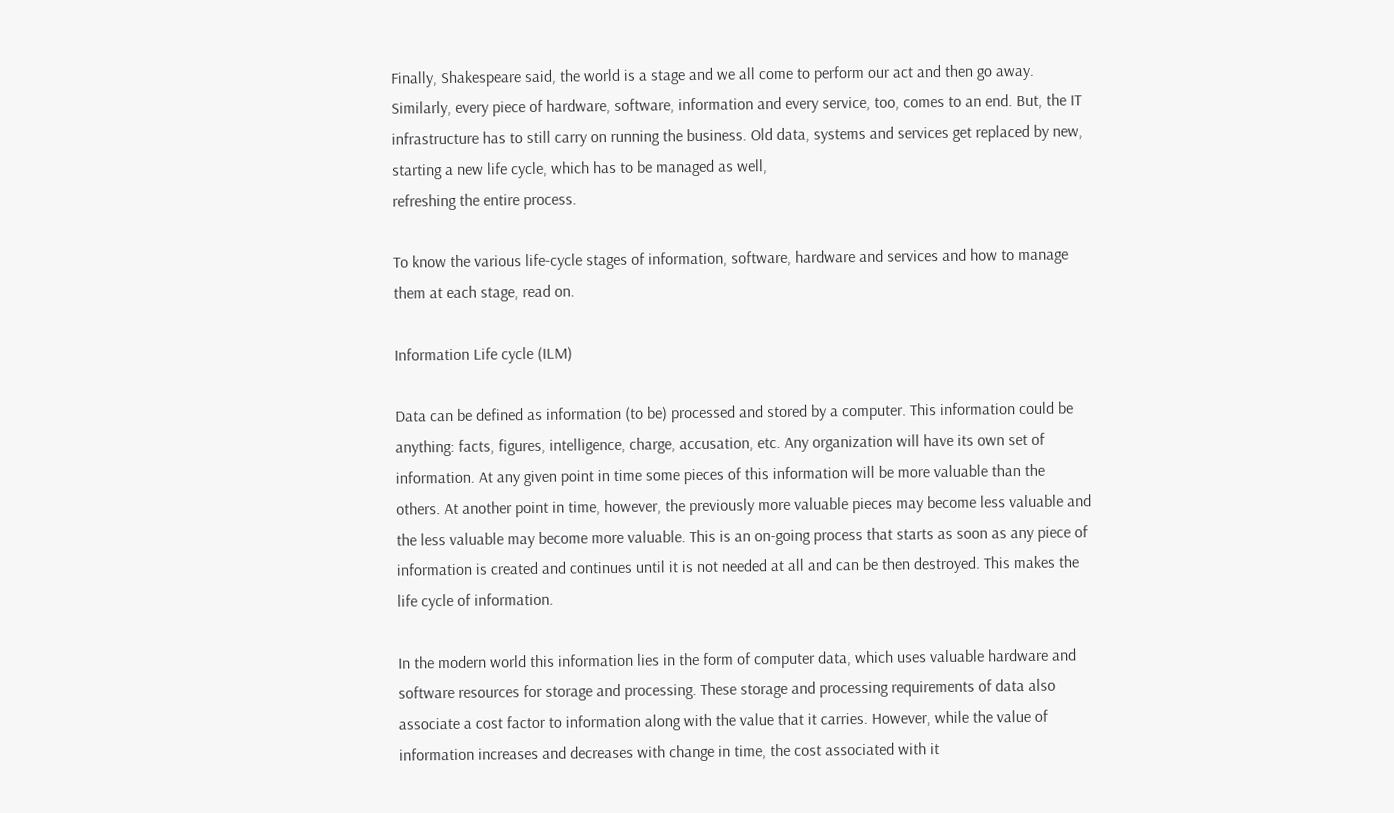Finally, Shakespeare said, the world is a stage and we all come to perform our act and then go away. Similarly, every piece of hardware, software, information and every service, too, comes to an end. But, the IT infrastructure has to still carry on running the business. Old data, systems and services get replaced by new, starting a new life cycle, which has to be managed as well,
refreshing the entire process.

To know the various life-cycle stages of information, software, hardware and services and how to manage them at each stage, read on.

Information Life cycle (ILM)

Data can be defined as information (to be) processed and stored by a computer. This information could be anything: facts, figures, intelligence, charge, accusation, etc. Any organization will have its own set of information. At any given point in time some pieces of this information will be more valuable than the others. At another point in time, however, the previously more valuable pieces may become less valuable and the less valuable may become more valuable. This is an on-going process that starts as soon as any piece of information is created and continues until it is not needed at all and can be then destroyed. This makes the life cycle of information.

In the modern world this information lies in the form of computer data, which uses valuable hardware and software resources for storage and processing. These storage and processing requirements of data also associate a cost factor to information along with the value that it carries. However, while the value of information increases and decreases with change in time, the cost associated with it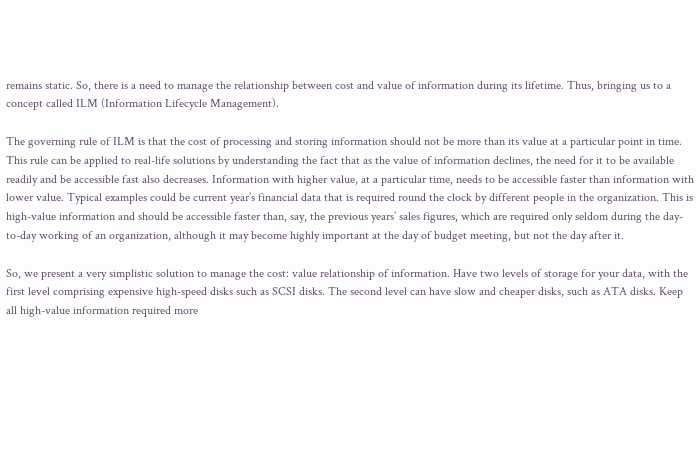remains static. So, there is a need to manage the relationship between cost and value of information during its lifetime. Thus, bringing us to a concept called ILM (Information Lifecycle Management).

The governing rule of ILM is that the cost of processing and storing information should not be more than its value at a particular point in time. This rule can be applied to real-life solutions by understanding the fact that as the value of information declines, the need for it to be available readily and be accessible fast also decreases. Information with higher value, at a particular time, needs to be accessible faster than information with lower value. Typical examples could be current year’s financial data that is required round the clock by different people in the organization. This is high-value information and should be accessible faster than, say, the previous years’ sales figures, which are required only seldom during the day-to-day working of an organization, although it may become highly important at the day of budget meeting, but not the day after it.

So, we present a very simplistic solution to manage the cost: value relationship of information. Have two levels of storage for your data, with the first level comprising expensive high-speed disks such as SCSI disks. The second level can have slow and cheaper disks, such as ATA disks. Keep all high-value information required more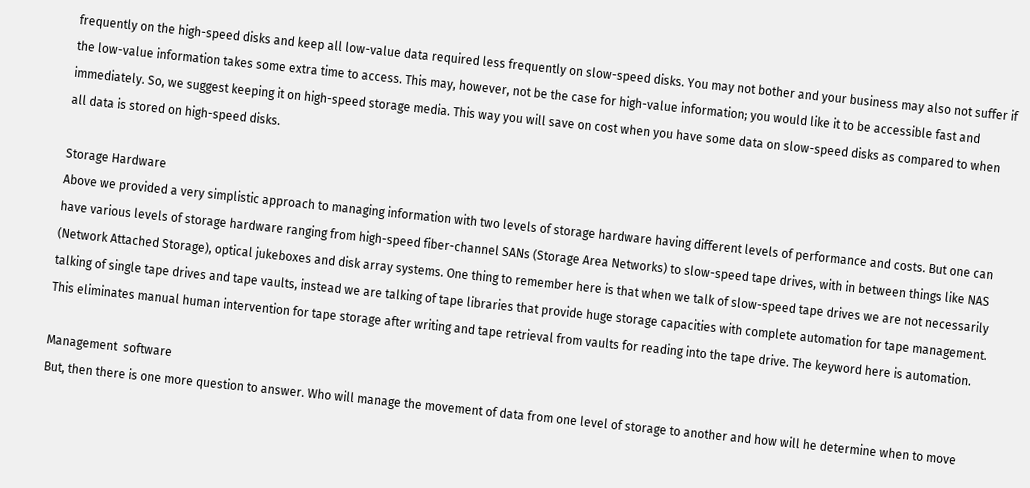frequently on the high-speed disks and keep all low-value data required less frequently on slow-speed disks. You may not bother and your business may also not suffer if the low-value information takes some extra time to access. This may, however, not be the case for high-value information; you would like it to be accessible fast and immediately. So, we suggest keeping it on high-speed storage media. This way you will save on cost when you have some data on slow-speed disks as compared to when all data is stored on high-speed disks.

Storage Hardware
Above we provided a very simplistic approach to managing information with two levels of storage hardware having different levels of performance and costs. But one can have various levels of storage hardware ranging from high-speed fiber-channel SANs (Storage Area Networks) to slow-speed tape drives, with in between things like NAS (Network Attached Storage), optical jukeboxes and disk array systems. One thing to remember here is that when we talk of slow-speed tape drives we are not necessarily talking of single tape drives and tape vaults, instead we are talking of tape libraries that provide huge storage capacities with complete automation for tape management. This eliminates manual human intervention for tape storage after writing and tape retrieval from vaults for reading into the tape drive. The keyword here is automation.

Management  software
But, then there is one more question to answer. Who will manage the movement of data from one level of storage to another and how will he determine when to move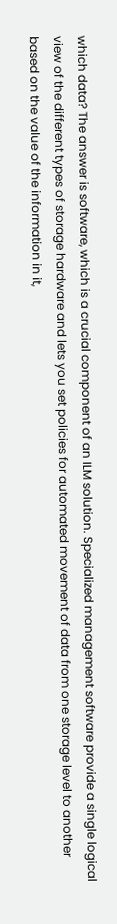which data? The answer is software, which is a crucial component of an ILM solution. Specialized management software provide a single logical view of the different types of storage hardware and lets you set policies for automated movement of data from one storage level to another based on the value of the information in it,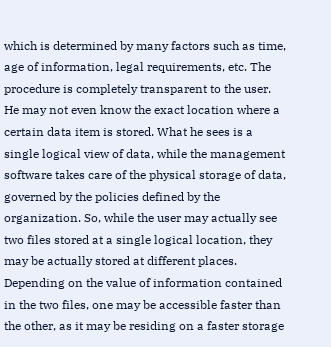which is determined by many factors such as time, age of information, legal requirements, etc. The procedure is completely transparent to the user. He may not even know the exact location where a certain data item is stored. What he sees is a single logical view of data, while the management software takes care of the physical storage of data, governed by the policies defined by the organization. So, while the user may actually see two files stored at a single logical location, they may be actually stored at different places. Depending on the value of information contained in the two files, one may be accessible faster than the other, as it may be residing on a faster storage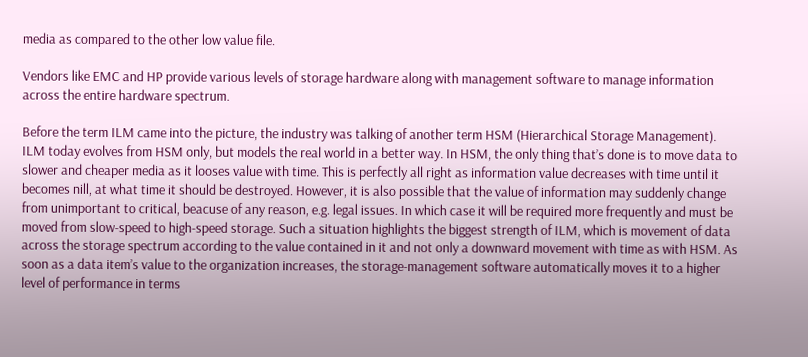media as compared to the other low value file.

Vendors like EMC and HP provide various levels of storage hardware along with management software to manage information across the entire hardware spectrum.

Before the term ILM came into the picture, the industry was talking of another term HSM (Hierarchical Storage Management). ILM today evolves from HSM only, but models the real world in a better way. In HSM, the only thing that’s done is to move data to slower and cheaper media as it looses value with time. This is perfectly all right as information value decreases with time until it becomes nill, at what time it should be destroyed. However, it is also possible that the value of information may suddenly change from unimportant to critical, beacuse of any reason, e.g. legal issues. In which case it will be required more frequently and must be moved from slow-speed to high-speed storage. Such a situation highlights the biggest strength of ILM, which is movement of data across the storage spectrum according to the value contained in it and not only a downward movement with time as with HSM. As soon as a data item’s value to the organization increases, the storage-management software automatically moves it to a higher level of performance in terms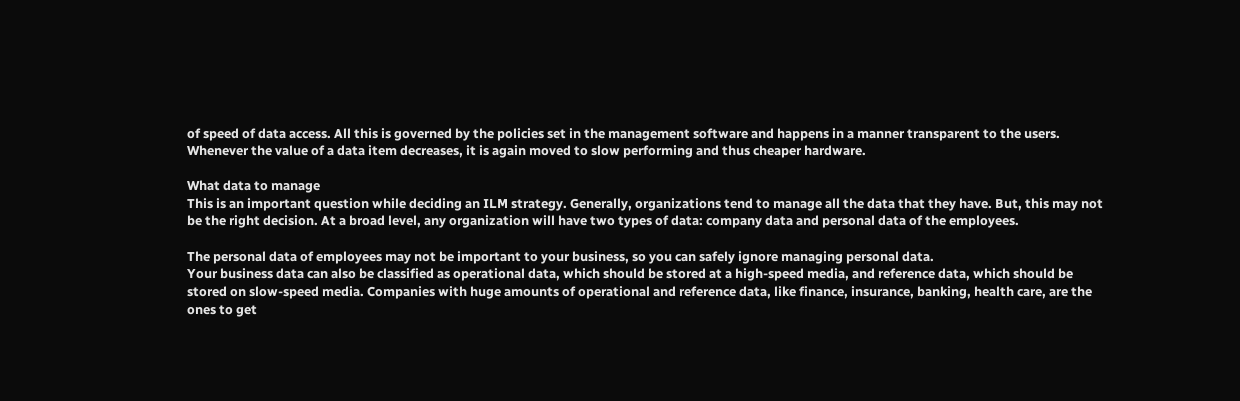of speed of data access. All this is governed by the policies set in the management software and happens in a manner transparent to the users. Whenever the value of a data item decreases, it is again moved to slow performing and thus cheaper hardware.

What data to manage
This is an important question while deciding an ILM strategy. Generally, organizations tend to manage all the data that they have. But, this may not be the right decision. At a broad level, any organization will have two types of data: company data and personal data of the employees.

The personal data of employees may not be important to your business, so you can safely ignore managing personal data.
Your business data can also be classified as operational data, which should be stored at a high-speed media, and reference data, which should be stored on slow-speed media. Companies with huge amounts of operational and reference data, like finance, insurance, banking, health care, are the ones to get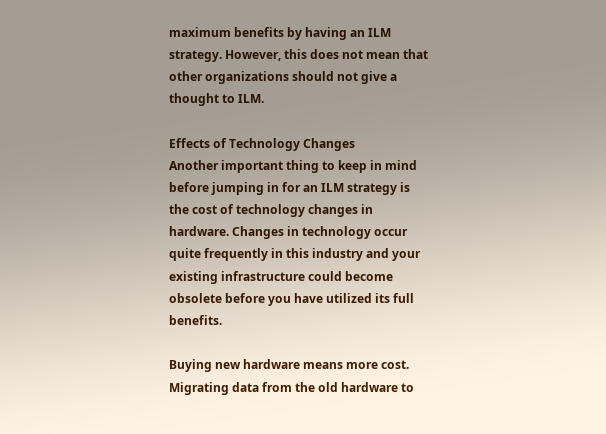maximum benefits by having an ILM strategy. However, this does not mean that other organizations should not give a thought to ILM.

Effects of Technology Changes
Another important thing to keep in mind before jumping in for an ILM strategy is the cost of technology changes in hardware. Changes in technology occur quite frequently in this industry and your existing infrastructure could become obsolete before you have utilized its full benefits.

Buying new hardware means more cost. Migrating data from the old hardware to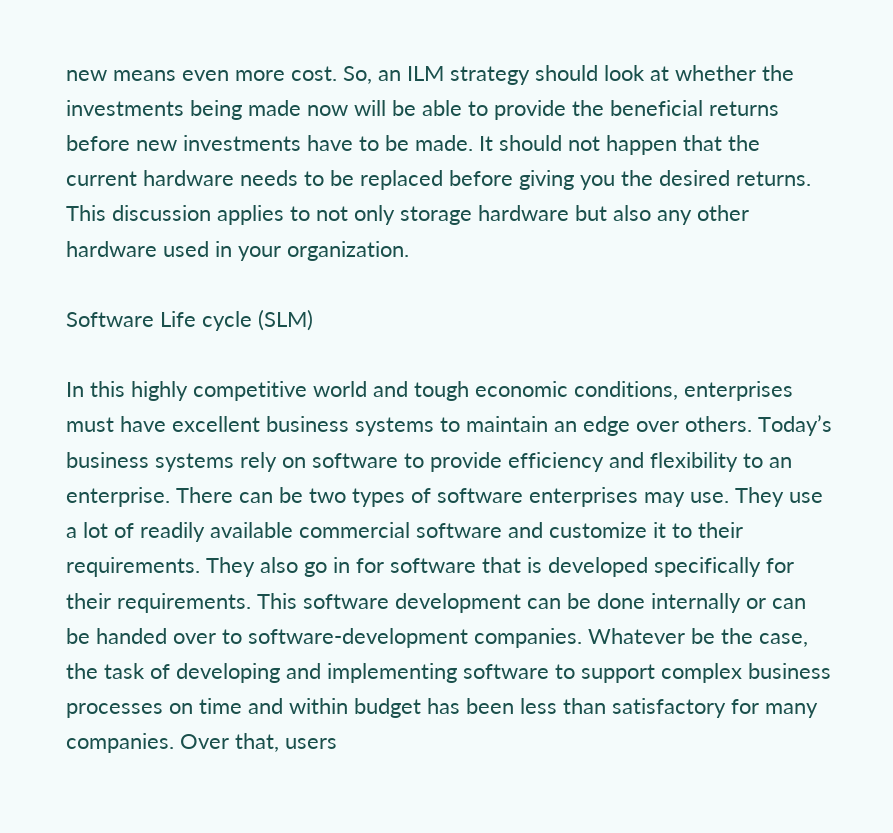new means even more cost. So, an ILM strategy should look at whether the investments being made now will be able to provide the beneficial returns before new investments have to be made. It should not happen that the current hardware needs to be replaced before giving you the desired returns. This discussion applies to not only storage hardware but also any other hardware used in your organization.

Software Life cycle (SLM)

In this highly competitive world and tough economic conditions, enterprises must have excellent business systems to maintain an edge over others. Today’s business systems rely on software to provide efficiency and flexibility to an enterprise. There can be two types of software enterprises may use. They use a lot of readily available commercial software and customize it to their requirements. They also go in for software that is developed specifically for their requirements. This software development can be done internally or can be handed over to software-development companies. Whatever be the case, the task of developing and implementing software to support complex business processes on time and within budget has been less than satisfactory for many companies. Over that, users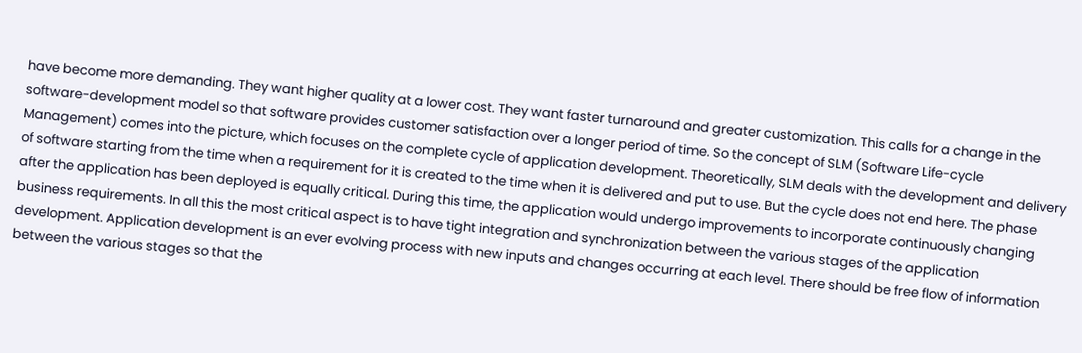have become more demanding. They want higher quality at a lower cost. They want faster turnaround and greater customization. This calls for a change in the software-development model so that software provides customer satisfaction over a longer period of time. So the concept of SLM (Software Life-cycle Management) comes into the picture, which focuses on the complete cycle of application development. Theoretically, SLM deals with the development and delivery of software starting from the time when a requirement for it is created to the time when it is delivered and put to use. But the cycle does not end here. The phase after the application has been deployed is equally critical. During this time, the application would undergo improvements to incorporate continuously changing business requirements. In all this the most critical aspect is to have tight integration and synchronization between the various stages of the application development. Application development is an ever evolving process with new inputs and changes occurring at each level. There should be free flow of information between the various stages so that the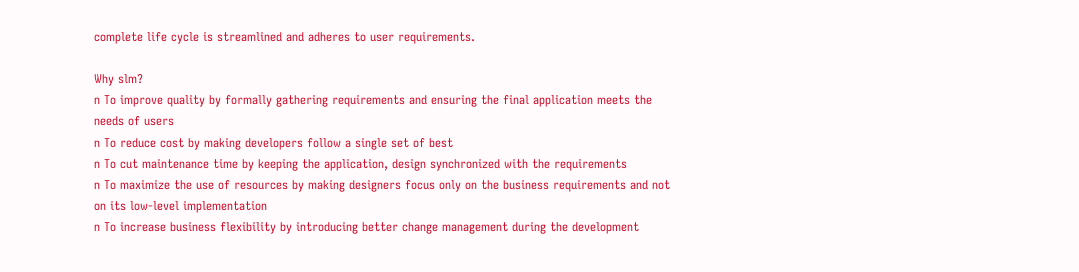complete life cycle is streamlined and adheres to user requirements.

Why slm?
n To improve quality by formally gathering requirements and ensuring the final application meets the needs of users
n To reduce cost by making developers follow a single set of best
n To cut maintenance time by keeping the application, design synchronized with the requirements
n To maximize the use of resources by making designers focus only on the business requirements and not on its low-level implementation
n To increase business flexibility by introducing better change management during the development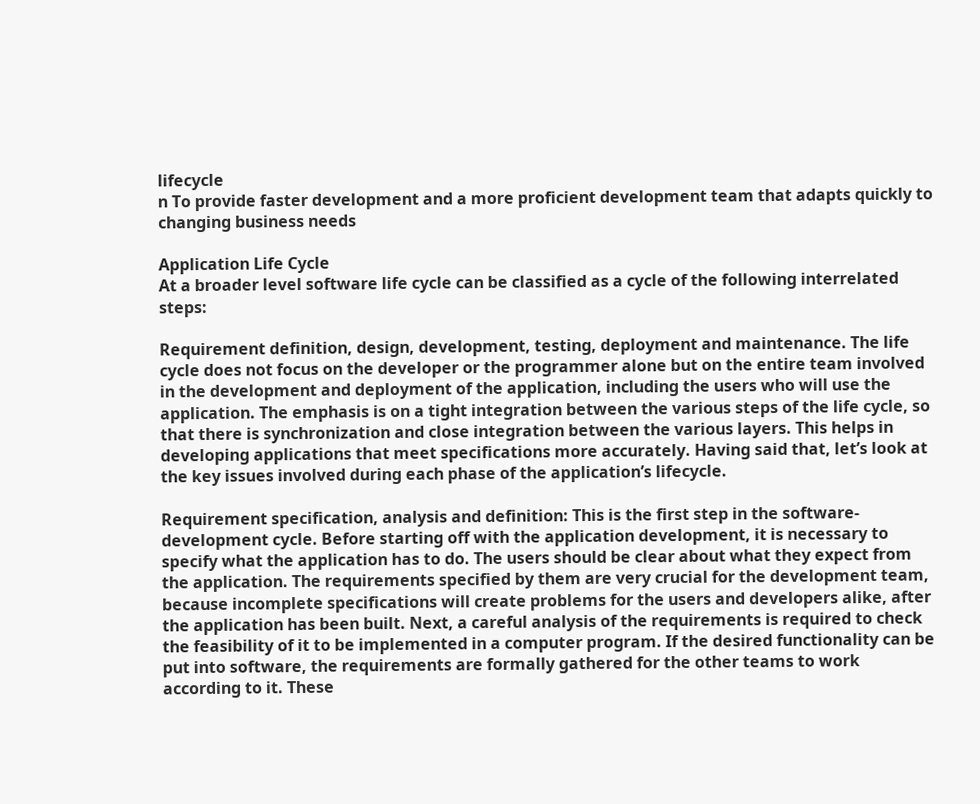lifecycle
n To provide faster development and a more proficient development team that adapts quickly to changing business needs

Application Life Cycle
At a broader level software life cycle can be classified as a cycle of the following interrelated steps:

Requirement definition, design, development, testing, deployment and maintenance. The life cycle does not focus on the developer or the programmer alone but on the entire team involved in the development and deployment of the application, including the users who will use the application. The emphasis is on a tight integration between the various steps of the life cycle, so that there is synchronization and close integration between the various layers. This helps in developing applications that meet specifications more accurately. Having said that, let’s look at the key issues involved during each phase of the application’s lifecycle.

Requirement specification, analysis and definition: This is the first step in the software-development cycle. Before starting off with the application development, it is necessary to specify what the application has to do. The users should be clear about what they expect from the application. The requirements specified by them are very crucial for the development team, because incomplete specifications will create problems for the users and developers alike, after the application has been built. Next, a careful analysis of the requirements is required to check the feasibility of it to be implemented in a computer program. If the desired functionality can be put into software, the requirements are formally gathered for the other teams to work according to it. These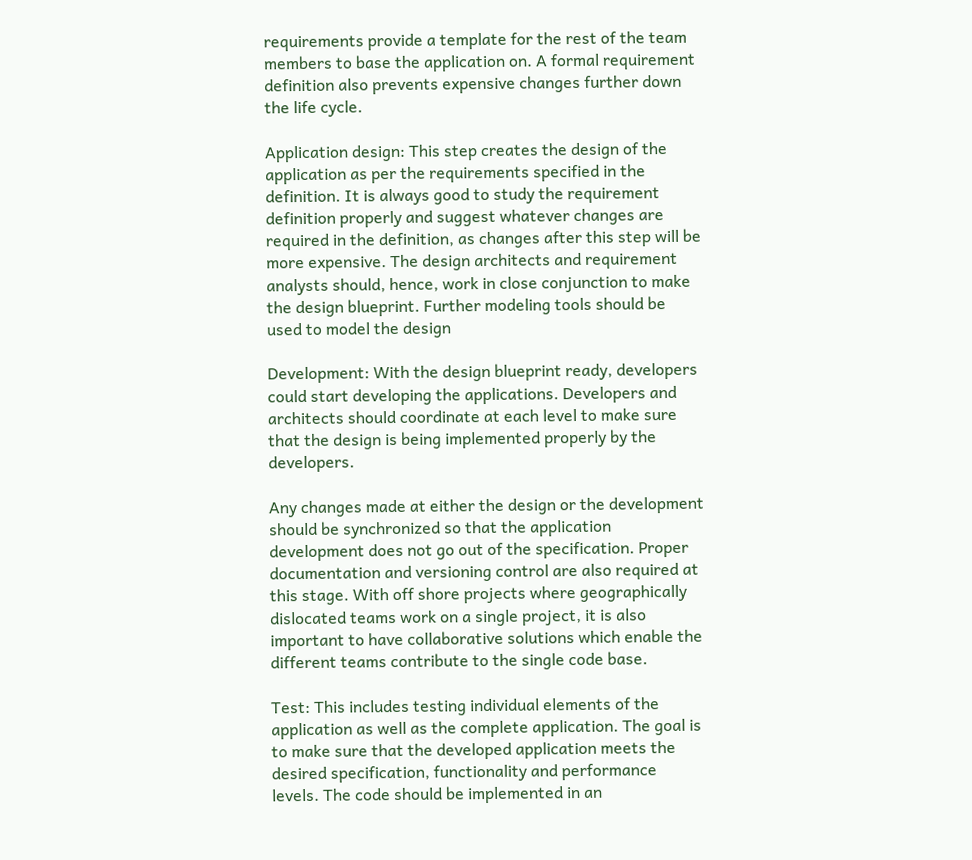requirements provide a template for the rest of the team members to base the application on. A formal requirement definition also prevents expensive changes further down the life cycle.

Application design: This step creates the design of the application as per the requirements specified in the definition. It is always good to study the requirement definition properly and suggest whatever changes are required in the definition, as changes after this step will be more expensive. The design architects and requirement analysts should, hence, work in close conjunction to make the design blueprint. Further modeling tools should be used to model the design

Development: With the design blueprint ready, developers could start developing the applications. Developers and architects should coordinate at each level to make sure that the design is being implemented properly by the developers.

Any changes made at either the design or the development should be synchronized so that the application development does not go out of the specification. Proper documentation and versioning control are also required at this stage. With off shore projects where geographically dislocated teams work on a single project, it is also important to have collaborative solutions which enable the different teams contribute to the single code base.

Test: This includes testing individual elements of the application as well as the complete application. The goal is to make sure that the developed application meets the desired specification, functionality and performance levels. The code should be implemented in an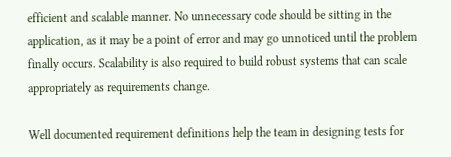efficient and scalable manner. No unnecessary code should be sitting in the application, as it may be a point of error and may go unnoticed until the problem finally occurs. Scalability is also required to build robust systems that can scale appropriately as requirements change.

Well documented requirement definitions help the team in designing tests for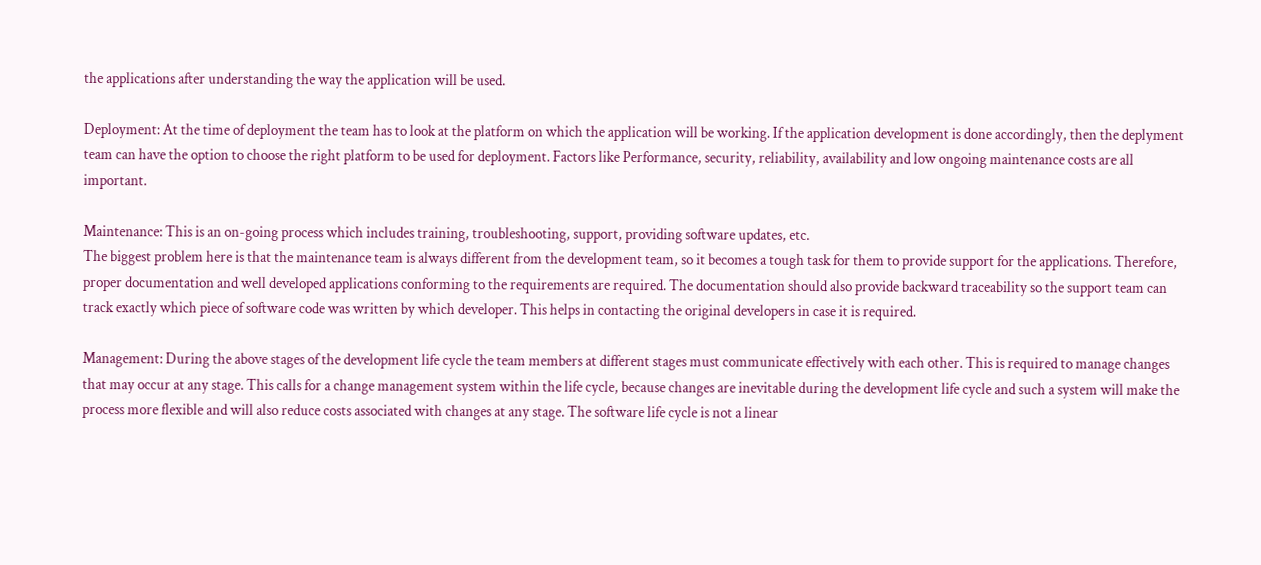the applications after understanding the way the application will be used.

Deployment: At the time of deployment the team has to look at the platform on which the application will be working. If the application development is done accordingly, then the deplyment team can have the option to choose the right platform to be used for deployment. Factors like Performance, security, reliability, availability and low ongoing maintenance costs are all important.

Maintenance: This is an on-going process which includes training, troubleshooting, support, providing software updates, etc.
The biggest problem here is that the maintenance team is always different from the development team, so it becomes a tough task for them to provide support for the applications. Therefore, proper documentation and well developed applications conforming to the requirements are required. The documentation should also provide backward traceability so the support team can track exactly which piece of software code was written by which developer. This helps in contacting the original developers in case it is required.

Management: During the above stages of the development life cycle the team members at different stages must communicate effectively with each other. This is required to manage changes that may occur at any stage. This calls for a change management system within the life cycle, because changes are inevitable during the development life cycle and such a system will make the process more flexible and will also reduce costs associated with changes at any stage. The software life cycle is not a linear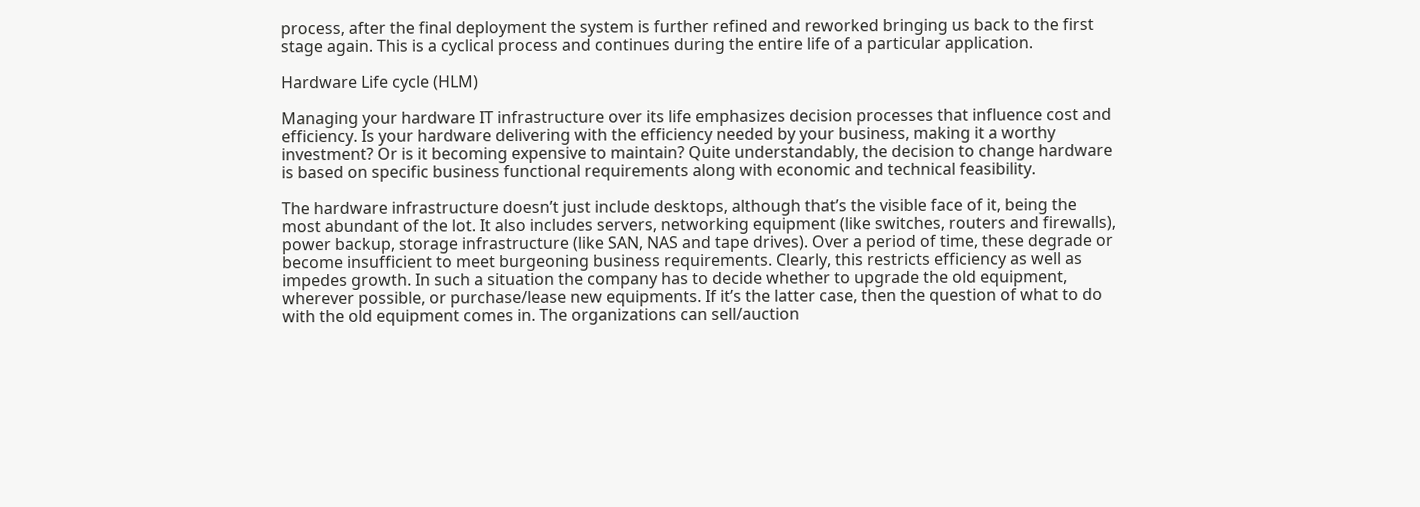process, after the final deployment the system is further refined and reworked bringing us back to the first stage again. This is a cyclical process and continues during the entire life of a particular application.

Hardware Life cycle (HLM)

Managing your hardware IT infrastructure over its life emphasizes decision processes that influence cost and efficiency. Is your hardware delivering with the efficiency needed by your business, making it a worthy investment? Or is it becoming expensive to maintain? Quite understandably, the decision to change hardware is based on specific business functional requirements along with economic and technical feasibility.

The hardware infrastructure doesn’t just include desktops, although that’s the visible face of it, being the most abundant of the lot. It also includes servers, networking equipment (like switches, routers and firewalls), power backup, storage infrastructure (like SAN, NAS and tape drives). Over a period of time, these degrade or become insufficient to meet burgeoning business requirements. Clearly, this restricts efficiency as well as impedes growth. In such a situation the company has to decide whether to upgrade the old equipment, wherever possible, or purchase/lease new equipments. If it’s the latter case, then the question of what to do with the old equipment comes in. The organizations can sell/auction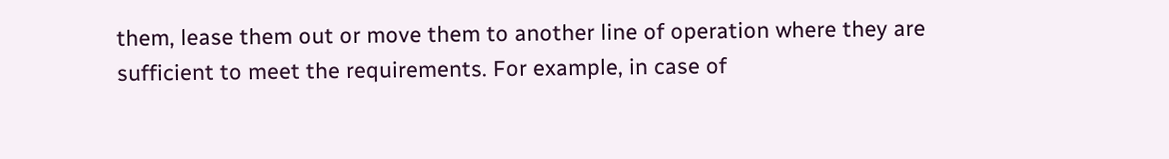them, lease them out or move them to another line of operation where they are sufficient to meet the requirements. For example, in case of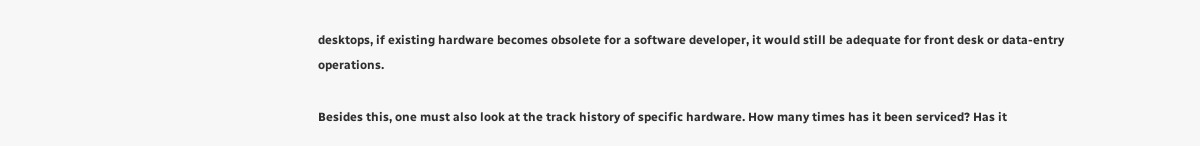desktops, if existing hardware becomes obsolete for a software developer, it would still be adequate for front desk or data-entry operations.

Besides this, one must also look at the track history of specific hardware. How many times has it been serviced? Has it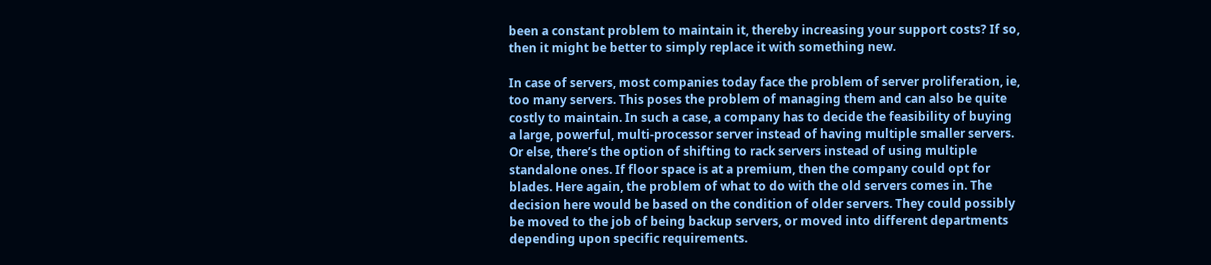been a constant problem to maintain it, thereby increasing your support costs? If so, then it might be better to simply replace it with something new.

In case of servers, most companies today face the problem of server proliferation, ie, too many servers. This poses the problem of managing them and can also be quite costly to maintain. In such a case, a company has to decide the feasibility of buying a large, powerful, multi-processor server instead of having multiple smaller servers. Or else, there’s the option of shifting to rack servers instead of using multiple standalone ones. If floor space is at a premium, then the company could opt for blades. Here again, the problem of what to do with the old servers comes in. The decision here would be based on the condition of older servers. They could possibly be moved to the job of being backup servers, or moved into different departments depending upon specific requirements.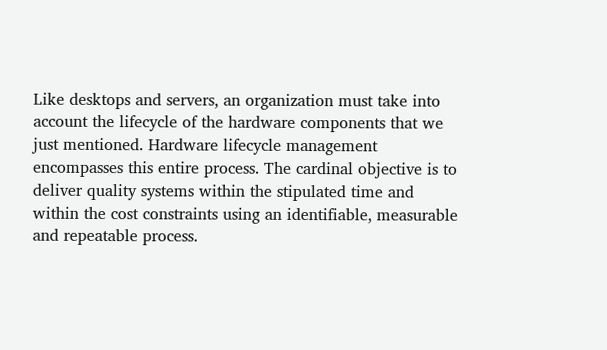Like desktops and servers, an organization must take into account the lifecycle of the hardware components that we just mentioned. Hardware lifecycle management encompasses this entire process. The cardinal objective is to deliver quality systems within the stipulated time and within the cost constraints using an identifiable, measurable and repeatable process.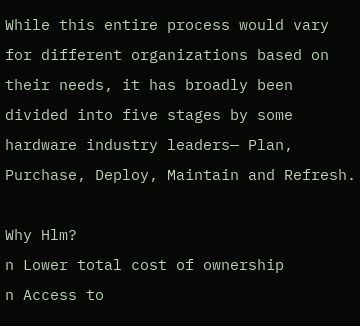While this entire process would vary for different organizations based on their needs, it has broadly been divided into five stages by some hardware industry leaders— Plan, Purchase, Deploy, Maintain and Refresh.

Why Hlm?
n Lower total cost of ownership
n Access to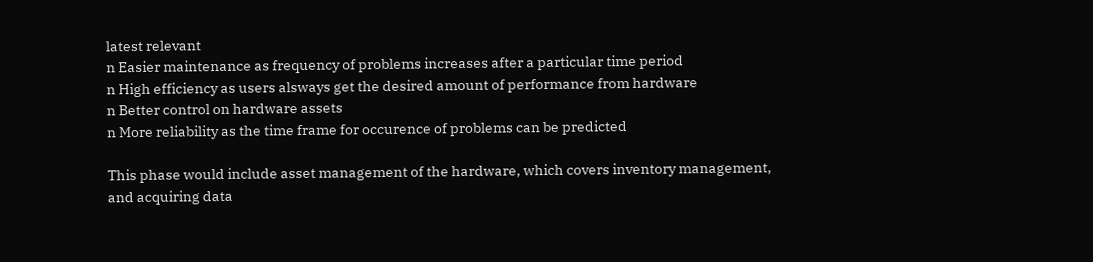latest relevant
n Easier maintenance as frequency of problems increases after a particular time period
n High efficiency as users alsways get the desired amount of performance from hardware
n Better control on hardware assets
n More reliability as the time frame for occurence of problems can be predicted

This phase would include asset management of the hardware, which covers inventory management, and acquiring data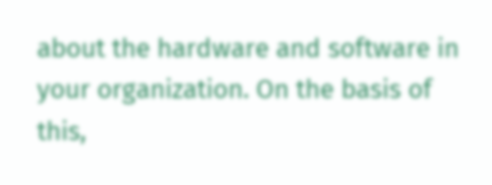about the hardware and software in your organization. On the basis of this,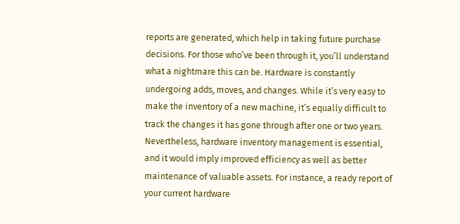reports are generated, which help in taking future purchase decisions. For those who’ve been through it, you’ll understand what a nightmare this can be. Hardware is constantly undergoing adds, moves, and changes. While it’s very easy to make the inventory of a new machine, it’s equally difficult to track the changes it has gone through after one or two years. Nevertheless, hardware inventory management is essential, and it would imply improved efficiency as well as better maintenance of valuable assets. For instance, a ready report of your current hardware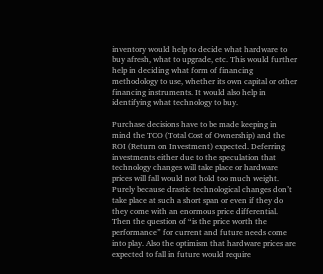inventory would help to decide what hardware to buy afresh, what to upgrade, etc. This would further help in deciding what form of financing methodology to use, whether its own capital or other financing instruments. It would also help in identifying what technology to buy.

Purchase decisions have to be made keeping in mind the TCO (Total Cost of Ownership) and the ROI (Return on Investment) expected. Deferring investments either due to the speculation that technology changes will take place or hardware prices will fall would not hold too much weight. Purely because drastic technological changes don’t take place at such a short span or even if they do they come with an enormous price differential. Then the question of “is the price worth the performance” for current and future needs come into play. Also the optimism that hardware prices are expected to fall in future would require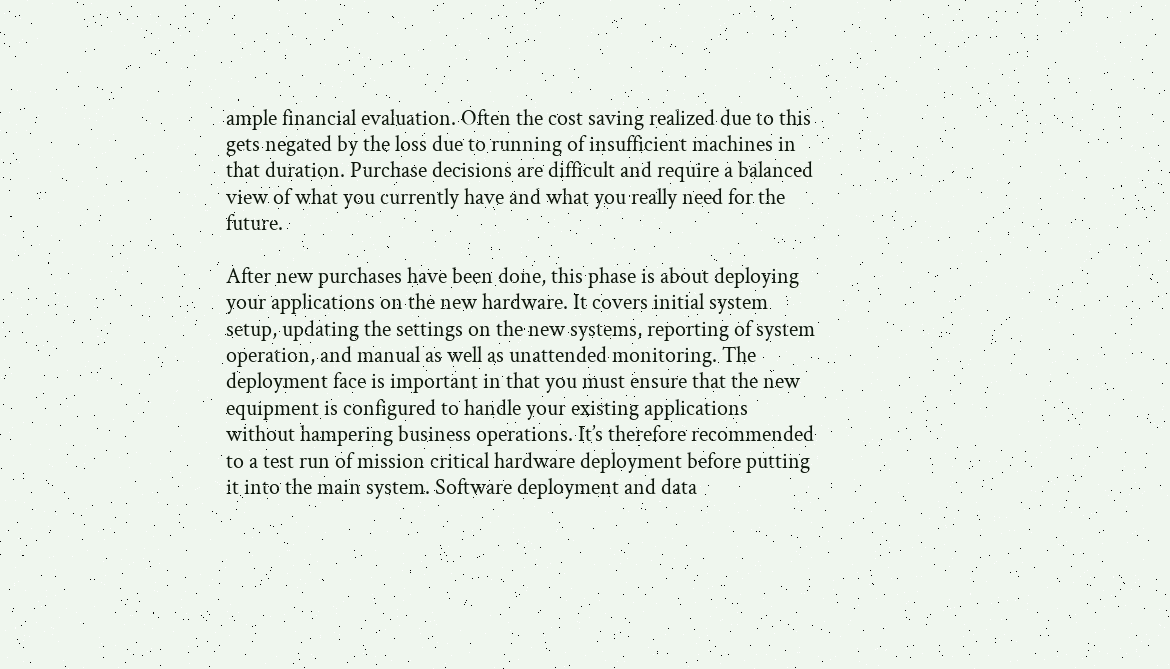ample financial evaluation. Often the cost saving realized due to this gets negated by the loss due to running of insufficient machines in that duration. Purchase decisions are difficult and require a balanced view of what you currently have and what you really need for the future.

After new purchases have been done, this phase is about deploying your applications on the new hardware. It covers initial system setup, updating the settings on the new systems, reporting of system operation, and manual as well as unattended monitoring. The deployment face is important in that you must ensure that the new equipment is configured to handle your existing applications without hampering business operations. It’s therefore recommended to a test run of mission critical hardware deployment before putting it into the main system. Software deployment and data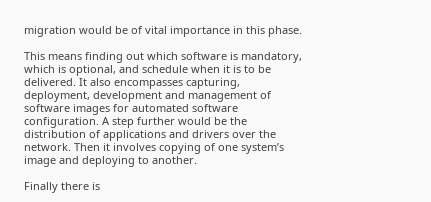migration would be of vital importance in this phase.

This means finding out which software is mandatory, which is optional, and schedule when it is to be delivered. It also encompasses capturing, deployment, development and management of software images for automated software configuration. A step further would be the distribution of applications and drivers over the network. Then it involves copying of one system’s image and deploying to another.

Finally there is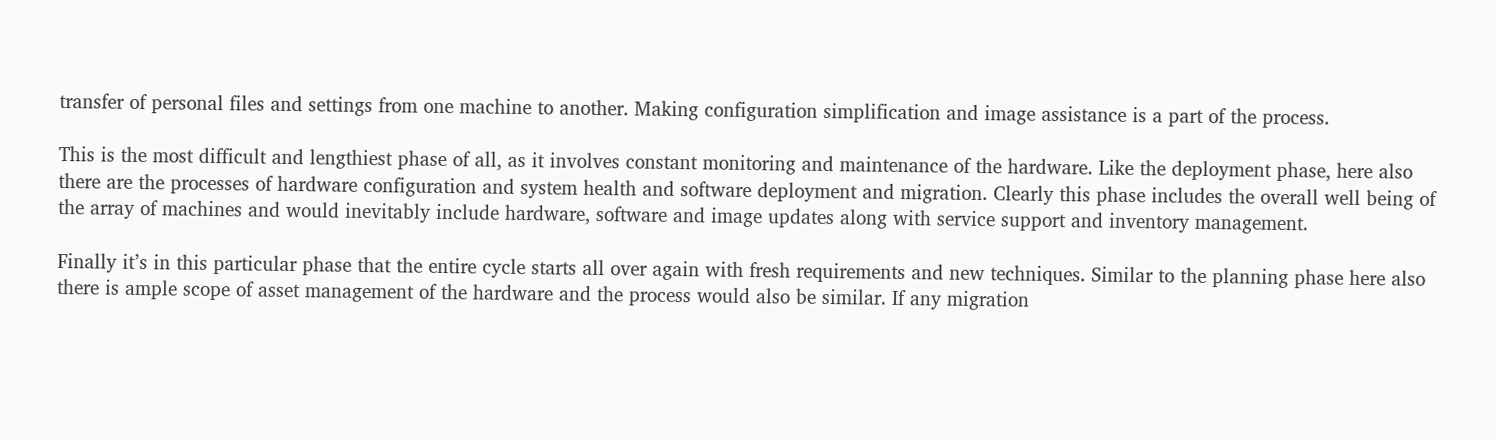transfer of personal files and settings from one machine to another. Making configuration simplification and image assistance is a part of the process.

This is the most difficult and lengthiest phase of all, as it involves constant monitoring and maintenance of the hardware. Like the deployment phase, here also there are the processes of hardware configuration and system health and software deployment and migration. Clearly this phase includes the overall well being of the array of machines and would inevitably include hardware, software and image updates along with service support and inventory management.

Finally it’s in this particular phase that the entire cycle starts all over again with fresh requirements and new techniques. Similar to the planning phase here also there is ample scope of asset management of the hardware and the process would also be similar. If any migration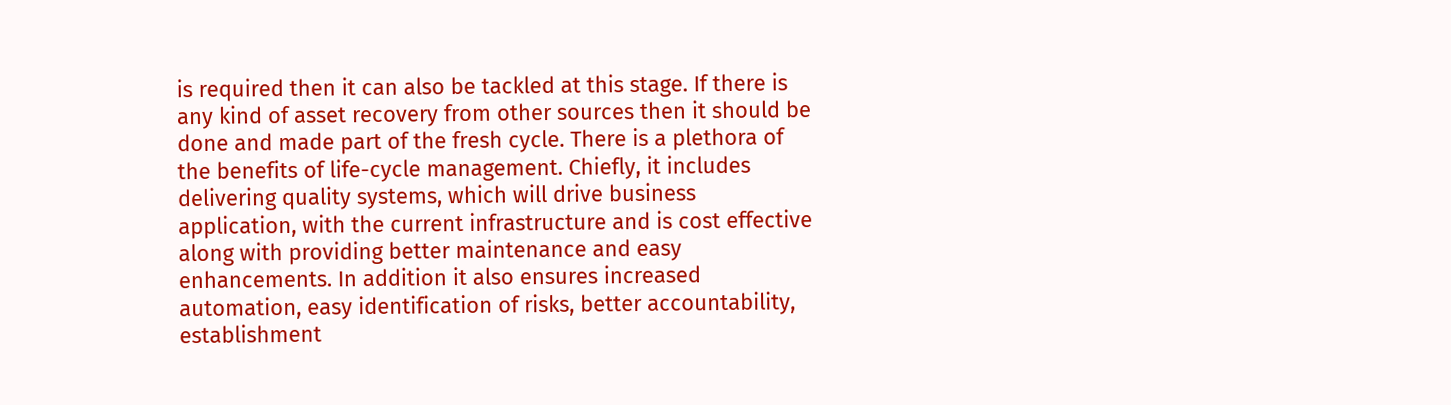is required then it can also be tackled at this stage. If there is any kind of asset recovery from other sources then it should be done and made part of the fresh cycle. There is a plethora of the benefits of life-cycle management. Chiefly, it includes delivering quality systems, which will drive business application, with the current infrastructure and is cost effective along with providing better maintenance and easy enhancements. In addition it also ensures increased automation, easy identification of risks, better accountability, establishment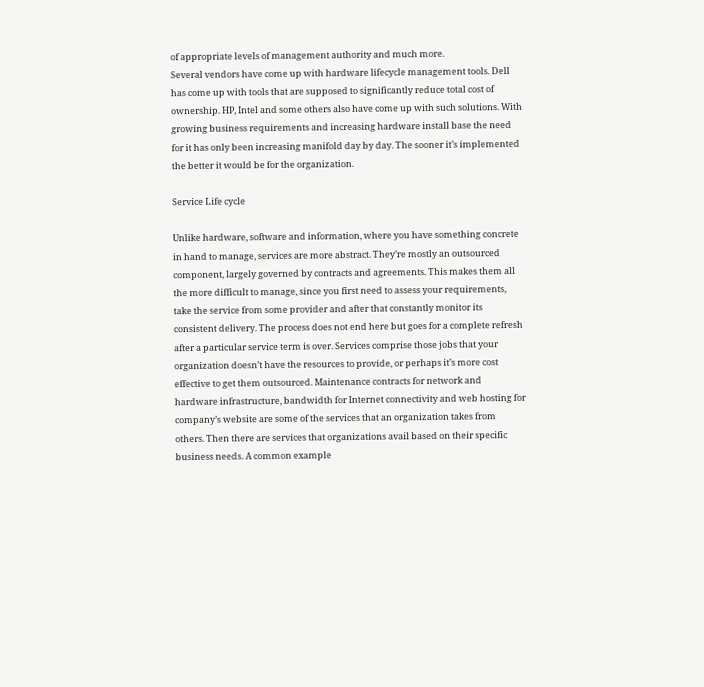of appropriate levels of management authority and much more.
Several vendors have come up with hardware lifecycle management tools. Dell has come up with tools that are supposed to significantly reduce total cost of ownership. HP, Intel and some others also have come up with such solutions. With growing business requirements and increasing hardware install base the need for it has only been increasing manifold day by day. The sooner it’s implemented the better it would be for the organization.

Service Life cycle

Unlike hardware, software and information, where you have something concrete in hand to manage, services are more abstract. They’re mostly an outsourced component, largely governed by contracts and agreements. This makes them all the more difficult to manage, since you first need to assess your requirements, take the service from some provider and after that constantly monitor its consistent delivery. The process does not end here but goes for a complete refresh after a particular service term is over. Services comprise those jobs that your organization doesn’t have the resources to provide, or perhaps it’s more cost effective to get them outsourced. Maintenance contracts for network and hardware infrastructure, bandwidth for Internet connectivity and web hosting for company’s website are some of the services that an organization takes from others. Then there are services that organizations avail based on their specific business needs. A common example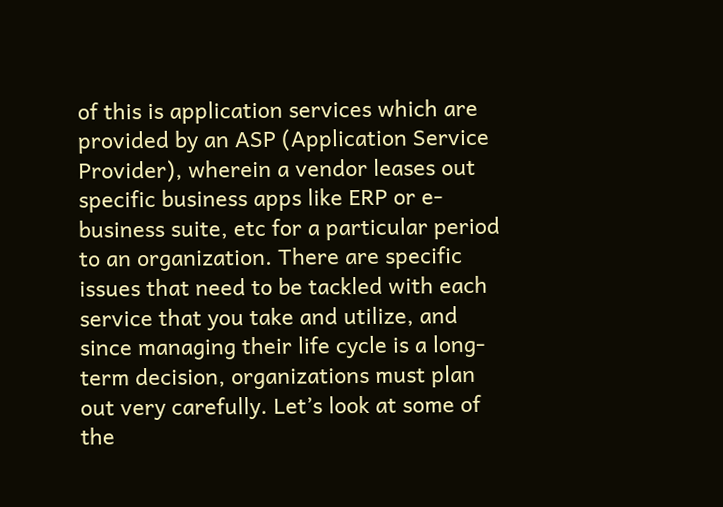of this is application services which are provided by an ASP (Application Service Provider), wherein a vendor leases out specific business apps like ERP or e-business suite, etc for a particular period to an organization. There are specific issues that need to be tackled with each service that you take and utilize, and since managing their life cycle is a long-term decision, organizations must plan out very carefully. Let’s look at some of the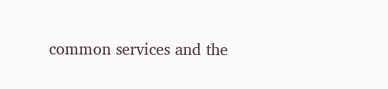common services and the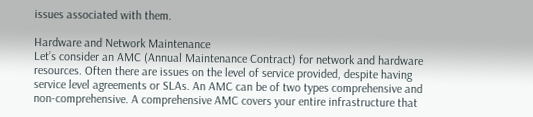issues associated with them.

Hardware and Network Maintenance
Let’s consider an AMC (Annual Maintenance Contract) for network and hardware resources. Often there are issues on the level of service provided, despite having service level agreements or SLAs. An AMC can be of two types comprehensive and non-comprehensive. A comprehensive AMC covers your entire infrastructure that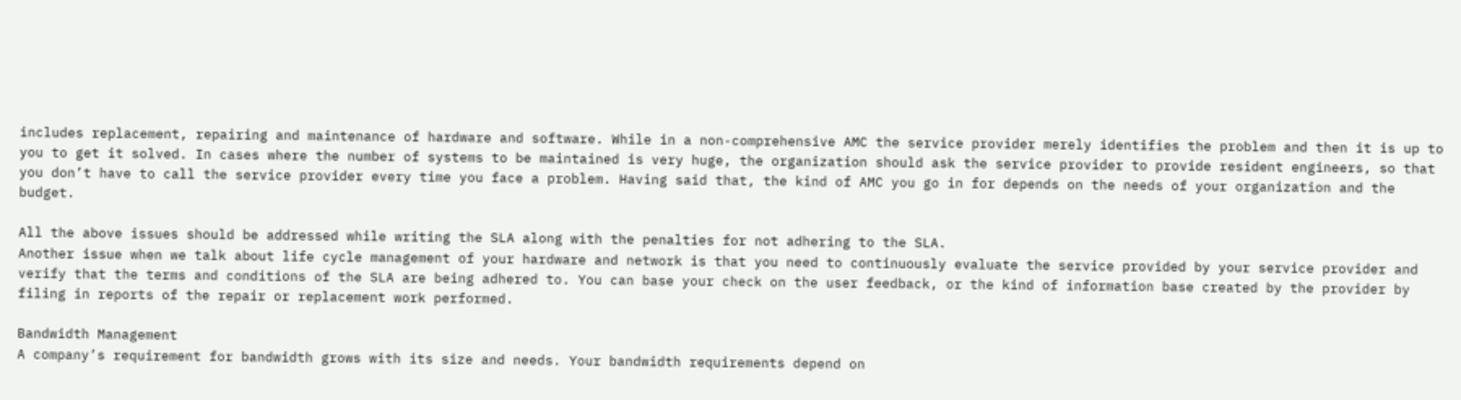includes replacement, repairing and maintenance of hardware and software. While in a non-comprehensive AMC the service provider merely identifies the problem and then it is up to you to get it solved. In cases where the number of systems to be maintained is very huge, the organization should ask the service provider to provide resident engineers, so that you don’t have to call the service provider every time you face a problem. Having said that, the kind of AMC you go in for depends on the needs of your organization and the budget.

All the above issues should be addressed while writing the SLA along with the penalties for not adhering to the SLA.
Another issue when we talk about life cycle management of your hardware and network is that you need to continuously evaluate the service provided by your service provider and verify that the terms and conditions of the SLA are being adhered to. You can base your check on the user feedback, or the kind of information base created by the provider by filing in reports of the repair or replacement work performed.

Bandwidth Management
A company’s requirement for bandwidth grows with its size and needs. Your bandwidth requirements depend on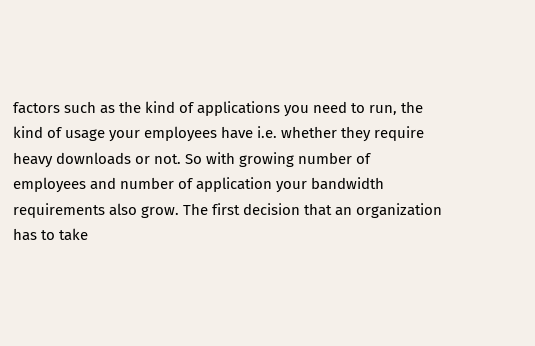factors such as the kind of applications you need to run, the kind of usage your employees have i.e. whether they require heavy downloads or not. So with growing number of employees and number of application your bandwidth requirements also grow. The first decision that an organization has to take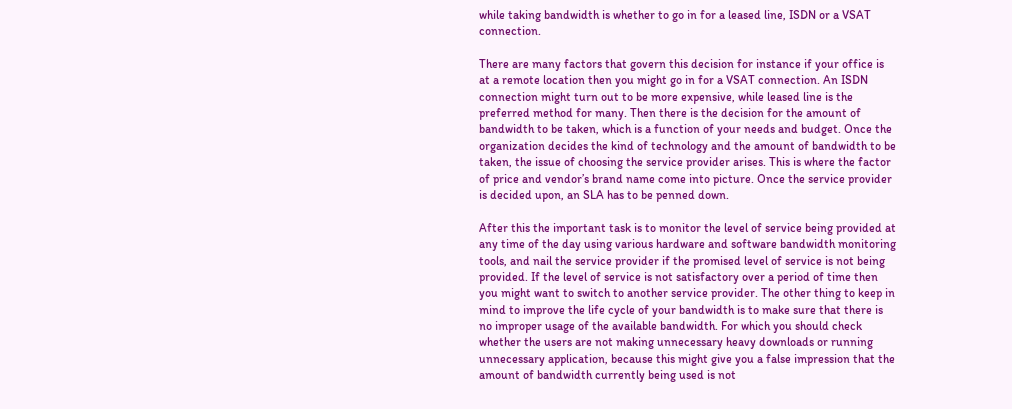while taking bandwidth is whether to go in for a leased line, ISDN or a VSAT connection.

There are many factors that govern this decision for instance if your office is at a remote location then you might go in for a VSAT connection. An ISDN connection might turn out to be more expensive, while leased line is the preferred method for many. Then there is the decision for the amount of bandwidth to be taken, which is a function of your needs and budget. Once the organization decides the kind of technology and the amount of bandwidth to be taken, the issue of choosing the service provider arises. This is where the factor of price and vendor’s brand name come into picture. Once the service provider is decided upon, an SLA has to be penned down.

After this the important task is to monitor the level of service being provided at any time of the day using various hardware and software bandwidth monitoring tools, and nail the service provider if the promised level of service is not being provided. If the level of service is not satisfactory over a period of time then you might want to switch to another service provider. The other thing to keep in mind to improve the life cycle of your bandwidth is to make sure that there is no improper usage of the available bandwidth. For which you should check whether the users are not making unnecessary heavy downloads or running unnecessary application, because this might give you a false impression that the amount of bandwidth currently being used is not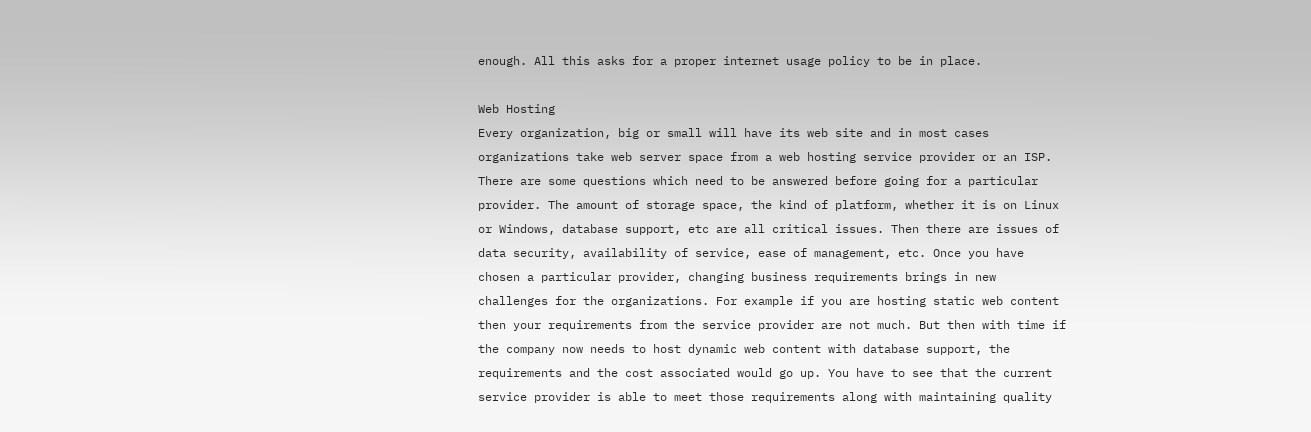enough. All this asks for a proper internet usage policy to be in place.

Web Hosting
Every organization, big or small will have its web site and in most cases organizations take web server space from a web hosting service provider or an ISP. There are some questions which need to be answered before going for a particular provider. The amount of storage space, the kind of platform, whether it is on Linux or Windows, database support, etc are all critical issues. Then there are issues of data security, availability of service, ease of management, etc. Once you have chosen a particular provider, changing business requirements brings in new challenges for the organizations. For example if you are hosting static web content then your requirements from the service provider are not much. But then with time if the company now needs to host dynamic web content with database support, the requirements and the cost associated would go up. You have to see that the current service provider is able to meet those requirements along with maintaining quality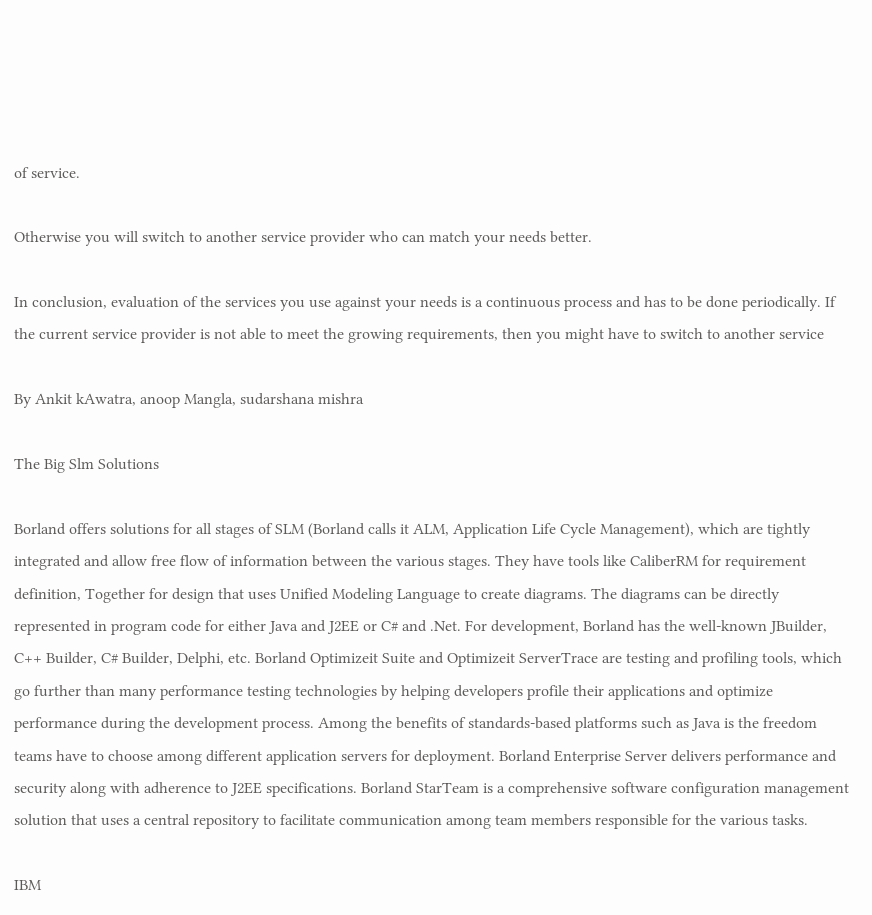of service.

Otherwise you will switch to another service provider who can match your needs better.

In conclusion, evaluation of the services you use against your needs is a continuous process and has to be done periodically. If the current service provider is not able to meet the growing requirements, then you might have to switch to another service

By Ankit kAwatra, anoop Mangla, sudarshana mishra

The Big Slm Solutions

Borland offers solutions for all stages of SLM (Borland calls it ALM, Application Life Cycle Management), which are tightly integrated and allow free flow of information between the various stages. They have tools like CaliberRM for requirement definition, Together for design that uses Unified Modeling Language to create diagrams. The diagrams can be directly represented in program code for either Java and J2EE or C# and .Net. For development, Borland has the well-known JBuilder, C++ Builder, C# Builder, Delphi, etc. Borland Optimizeit Suite and Optimizeit ServerTrace are testing and profiling tools, which go further than many performance testing technologies by helping developers profile their applications and optimize performance during the development process. Among the benefits of standards-based platforms such as Java is the freedom teams have to choose among different application servers for deployment. Borland Enterprise Server delivers performance and security along with adherence to J2EE specifications. Borland StarTeam is a comprehensive software configuration management solution that uses a central repository to facilitate communication among team members responsible for the various tasks.

IBM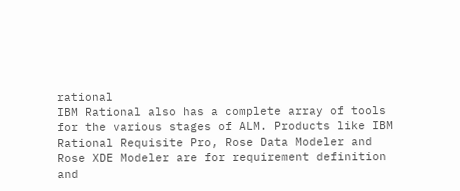rational
IBM Rational also has a complete array of tools for the various stages of ALM. Products like IBM Rational Requisite Pro, Rose Data Modeler and Rose XDE Modeler are for requirement definition and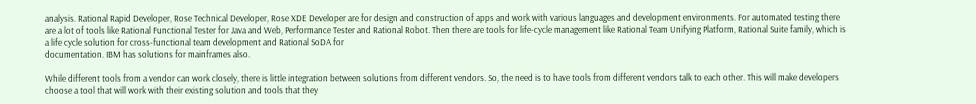analysis. Rational Rapid Developer, Rose Technical Developer, Rose XDE Developer are for design and construction of apps and work with various languages and development environments. For automated testing there are a lot of tools like Rational Functional Tester for Java and Web, Performance Tester and Rational Robot. Then there are tools for life-cycle management like Rational Team Unifying Platform, Rational Suite family, which is a life cycle solution for cross-functional team development and Rational SoDA for
documentation. IBM has solutions for mainframes also.

While different tools from a vendor can work closely, there is little integration between solutions from different vendors. So, the need is to have tools from different vendors talk to each other. This will make developers choose a tool that will work with their existing solution and tools that they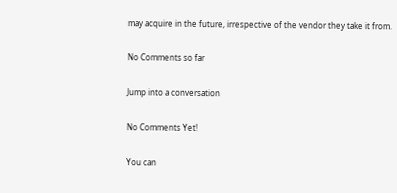may acquire in the future, irrespective of the vendor they take it from.

No Comments so far

Jump into a conversation

No Comments Yet!

You can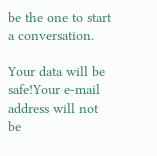be the one to start a conversation.

Your data will be safe!Your e-mail address will not be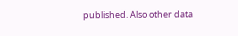published. Also other data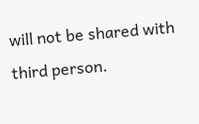will not be shared with third person.